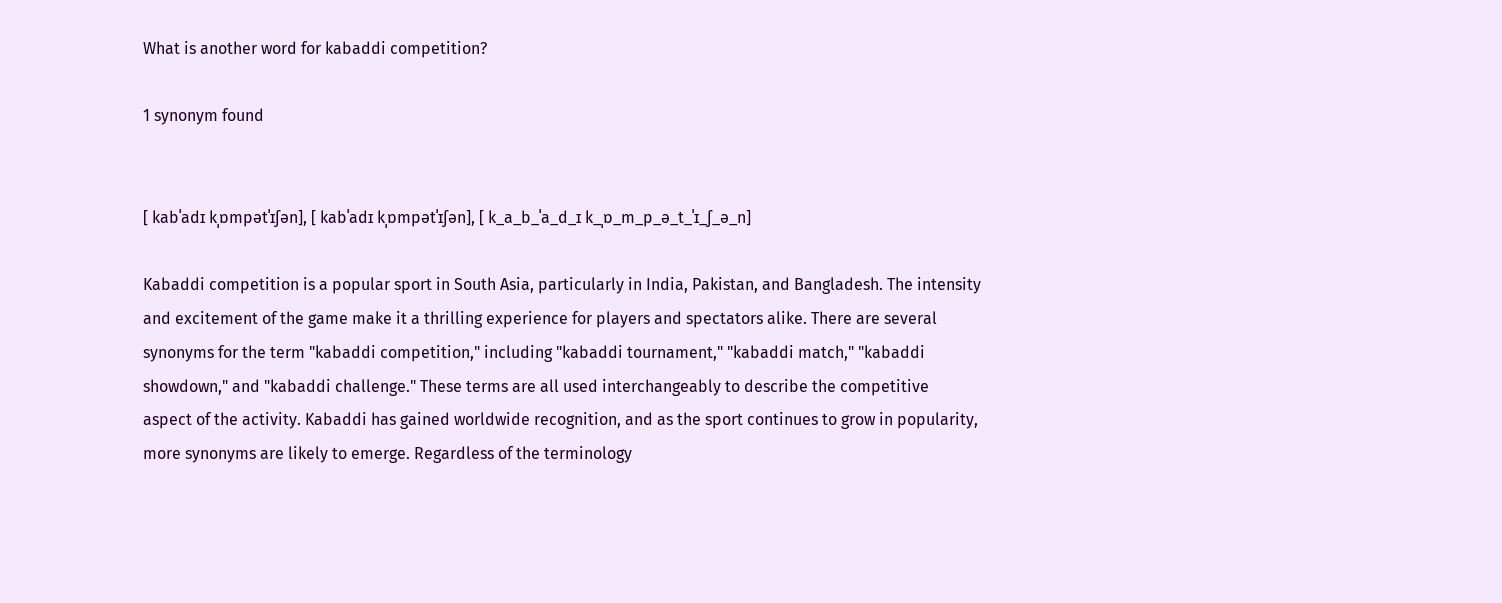What is another word for kabaddi competition?

1 synonym found


[ kabˈadɪ kˌɒmpətˈɪʃən], [ kabˈadɪ kˌɒmpətˈɪʃən], [ k_a_b_ˈa_d_ɪ k_ˌɒ_m_p_ə_t_ˈɪ_ʃ_ə_n]

Kabaddi competition is a popular sport in South Asia, particularly in India, Pakistan, and Bangladesh. The intensity and excitement of the game make it a thrilling experience for players and spectators alike. There are several synonyms for the term "kabaddi competition," including "kabaddi tournament," "kabaddi match," "kabaddi showdown," and "kabaddi challenge." These terms are all used interchangeably to describe the competitive aspect of the activity. Kabaddi has gained worldwide recognition, and as the sport continues to grow in popularity, more synonyms are likely to emerge. Regardless of the terminology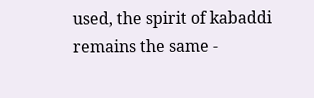used, the spirit of kabaddi remains the same -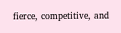fierce, competitive, and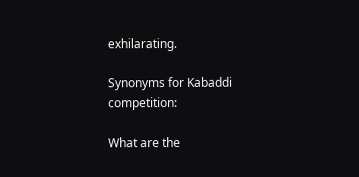exhilarating.

Synonyms for Kabaddi competition:

What are the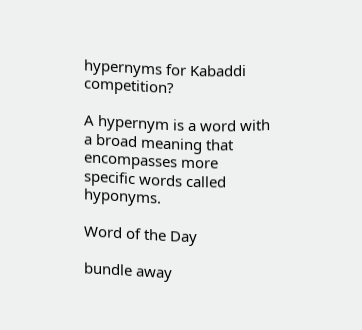hypernyms for Kabaddi competition?

A hypernym is a word with a broad meaning that encompasses more specific words called hyponyms.

Word of the Day

bundle away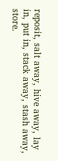reposit, salt away, hive away, lay in, put in, stack away, stash away, store.